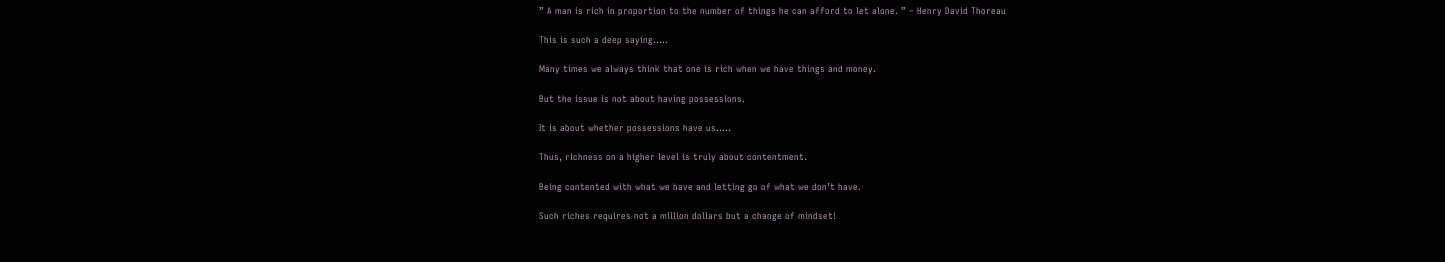” A man is rich in proportion to the number of things he can afford to let alone. ” – Henry David Thoreau

This is such a deep saying…..

Many times we always think that one is rich when we have things and money.

But the issue is not about having possessions.

It is about whether possessions have us…..

Thus, richness on a higher level is truly about contentment.

Being contented with what we have and letting go of what we don’t have.

Such riches requires not a million dollars but a change of mindset!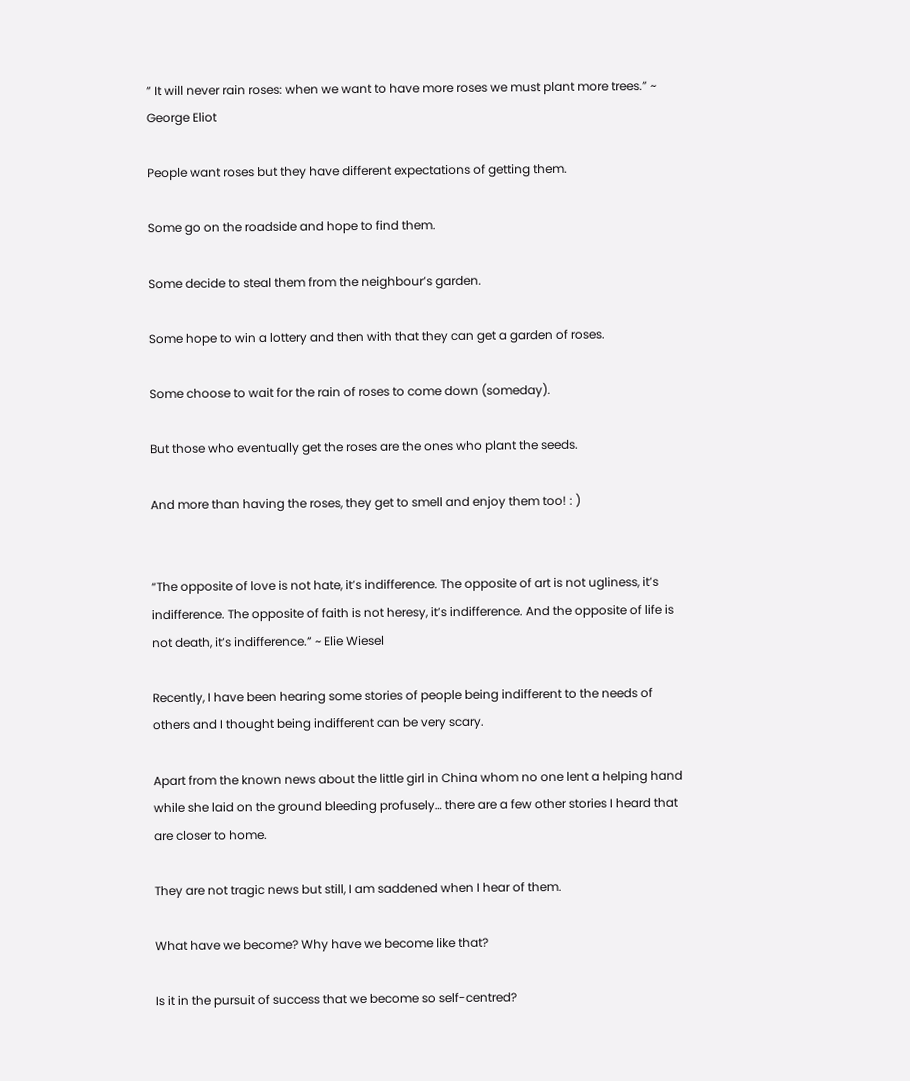” It will never rain roses: when we want to have more roses we must plant more trees.” ~ George Eliot

People want roses but they have different expectations of getting them.

Some go on the roadside and hope to find them.

Some decide to steal them from the neighbour’s garden.

Some hope to win a lottery and then with that they can get a garden of roses.

Some choose to wait for the rain of roses to come down (someday).

But those who eventually get the roses are the ones who plant the seeds.

And more than having the roses, they get to smell and enjoy them too! : )


“The opposite of love is not hate, it’s indifference. The opposite of art is not ugliness, it’s indifference. The opposite of faith is not heresy, it’s indifference. And the opposite of life is not death, it’s indifference.” ~ Elie Wiesel

Recently, I have been hearing some stories of people being indifferent to the needs of others and I thought being indifferent can be very scary.

Apart from the known news about the little girl in China whom no one lent a helping hand while she laid on the ground bleeding profusely… there are a few other stories I heard that are closer to home.

They are not tragic news but still, I am saddened when I hear of them.

What have we become? Why have we become like that?

Is it in the pursuit of success that we become so self-centred?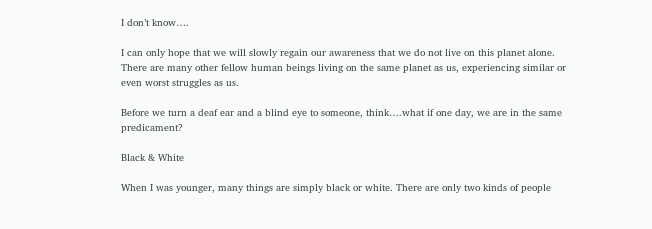I don’t know….

I can only hope that we will slowly regain our awareness that we do not live on this planet alone. There are many other fellow human beings living on the same planet as us, experiencing similar or even worst struggles as us.

Before we turn a deaf ear and a blind eye to someone, think….what if one day, we are in the same predicament?

Black & White

When I was younger, many things are simply black or white. There are only two kinds of people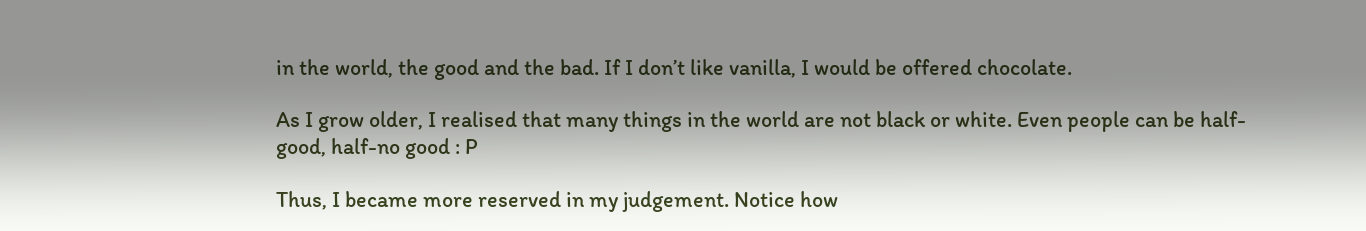in the world, the good and the bad. If I don’t like vanilla, I would be offered chocolate.

As I grow older, I realised that many things in the world are not black or white. Even people can be half-good, half-no good : P

Thus, I became more reserved in my judgement. Notice how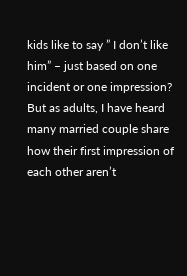kids like to say ” I don’t like him” – just based on one incident or one impression? But as adults, I have heard many married couple share how their first impression of each other aren’t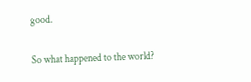good.

So what happened to the world?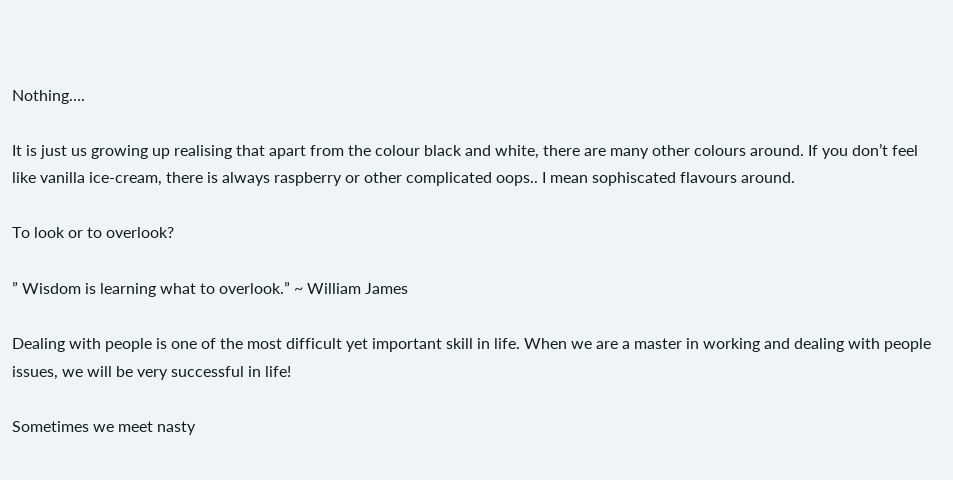Nothing….

It is just us growing up realising that apart from the colour black and white, there are many other colours around. If you don’t feel like vanilla ice-cream, there is always raspberry or other complicated oops.. I mean sophiscated flavours around.

To look or to overlook?

” Wisdom is learning what to overlook.” ~ William James

Dealing with people is one of the most difficult yet important skill in life. When we are a master in working and dealing with people issues, we will be very successful in life!

Sometimes we meet nasty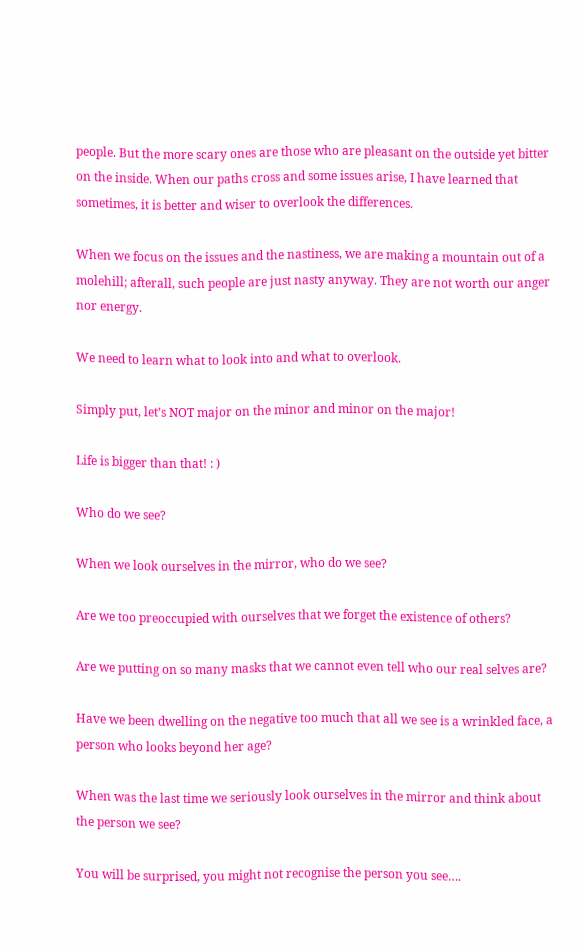people. But the more scary ones are those who are pleasant on the outside yet bitter on the inside. When our paths cross and some issues arise, I have learned that sometimes, it is better and wiser to overlook the differences.

When we focus on the issues and the nastiness, we are making a mountain out of a molehill; afterall, such people are just nasty anyway. They are not worth our anger nor energy.

We need to learn what to look into and what to overlook.

Simply put, let’s NOT major on the minor and minor on the major!

Life is bigger than that! : )

Who do we see?

When we look ourselves in the mirror, who do we see?

Are we too preoccupied with ourselves that we forget the existence of others?

Are we putting on so many masks that we cannot even tell who our real selves are?

Have we been dwelling on the negative too much that all we see is a wrinkled face, a person who looks beyond her age?

When was the last time we seriously look ourselves in the mirror and think about the person we see?

You will be surprised, you might not recognise the person you see….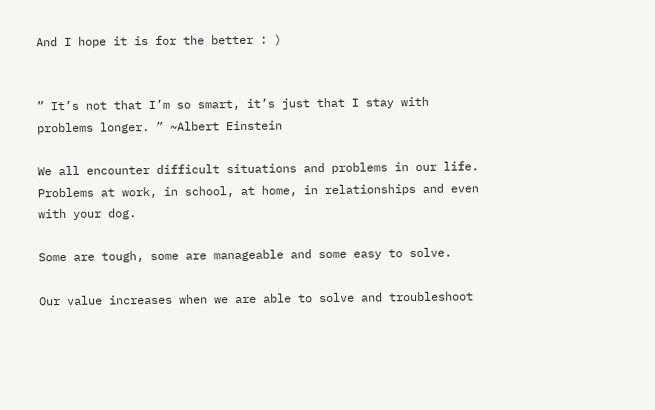And I hope it is for the better : )


” It’s not that I’m so smart, it’s just that I stay with problems longer. ” ~Albert Einstein

We all encounter difficult situations and problems in our life. Problems at work, in school, at home, in relationships and even with your dog.

Some are tough, some are manageable and some easy to solve.

Our value increases when we are able to solve and troubleshoot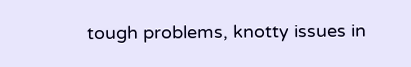tough problems, knotty issues in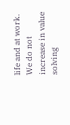life and at work. We do not increase in value solving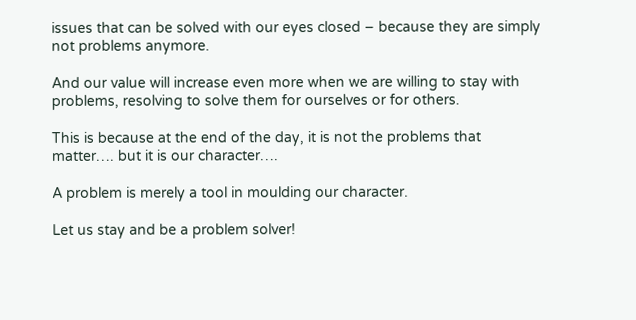issues that can be solved with our eyes closed – because they are simply not problems anymore.

And our value will increase even more when we are willing to stay with problems, resolving to solve them for ourselves or for others.

This is because at the end of the day, it is not the problems that matter…. but it is our character….

A problem is merely a tool in moulding our character.

Let us stay and be a problem solver!